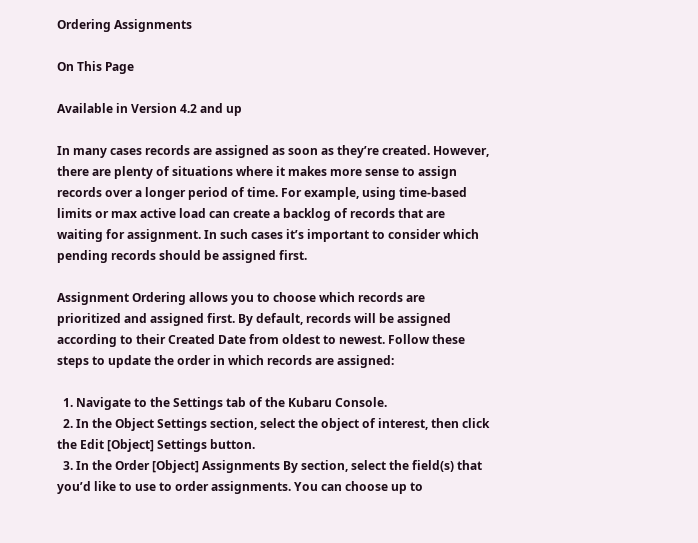Ordering Assignments

On This Page

Available in Version 4.2 and up

In many cases records are assigned as soon as they’re created. However, there are plenty of situations where it makes more sense to assign records over a longer period of time. For example, using time-based limits or max active load can create a backlog of records that are waiting for assignment. In such cases it’s important to consider which pending records should be assigned first.

Assignment Ordering allows you to choose which records are prioritized and assigned first. By default, records will be assigned according to their Created Date from oldest to newest. Follow these steps to update the order in which records are assigned:

  1. Navigate to the Settings tab of the Kubaru Console.
  2. In the Object Settings section, select the object of interest, then click the Edit [Object] Settings button.
  3. In the Order [Object] Assignments By section, select the field(s) that you’d like to use to order assignments. You can choose up to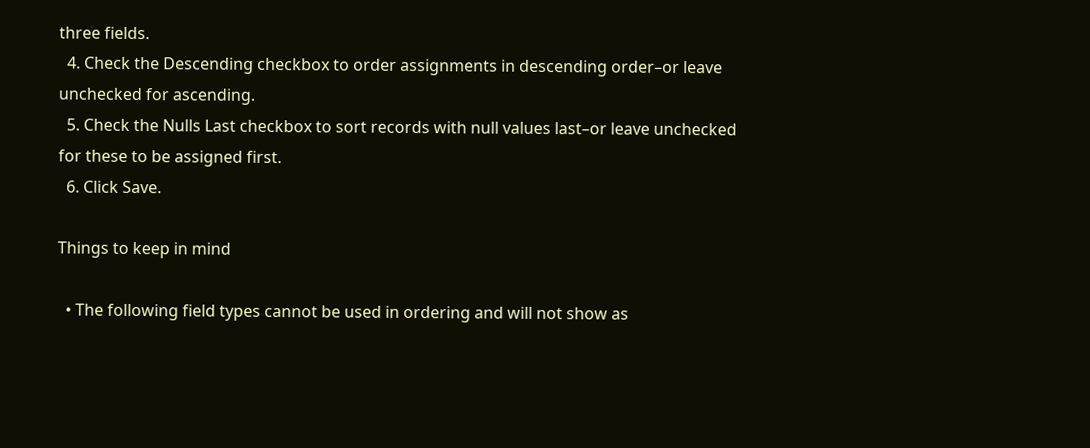three fields.
  4. Check the Descending checkbox to order assignments in descending order–or leave unchecked for ascending.
  5. Check the Nulls Last checkbox to sort records with null values last–or leave unchecked for these to be assigned first.
  6. Click Save.

Things to keep in mind

  • The following field types cannot be used in ordering and will not show as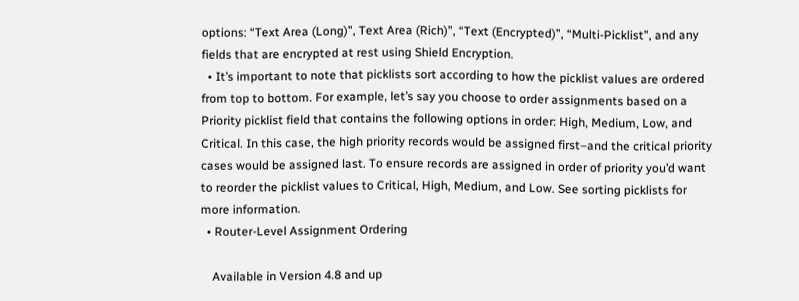options: “Text Area (Long)”, Text Area (Rich)”, “Text (Encrypted)”, “Multi-Picklist”, and any fields that are encrypted at rest using Shield Encryption.
  • It’s important to note that picklists sort according to how the picklist values are ordered from top to bottom. For example, let’s say you choose to order assignments based on a Priority picklist field that contains the following options in order: High, Medium, Low, and Critical. In this case, the high priority records would be assigned first–and the critical priority cases would be assigned last. To ensure records are assigned in order of priority you’d want to reorder the picklist values to Critical, High, Medium, and Low. See sorting picklists for more information.
  • Router-Level Assignment Ordering

    Available in Version 4.8 and up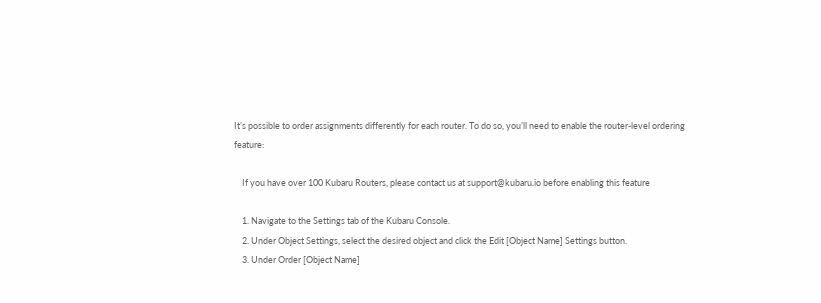It’s possible to order assignments differently for each router. To do so, you’ll need to enable the router-level ordering feature:

    If you have over 100 Kubaru Routers, please contact us at support@kubaru.io before enabling this feature

    1. Navigate to the Settings tab of the Kubaru Console.
    2. Under Object Settings, select the desired object and click the Edit [Object Name] Settings button.
    3. Under Order [Object Name]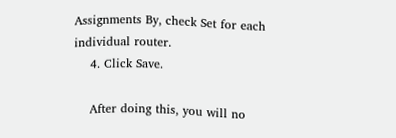Assignments By, check Set for each individual router.
    4. Click Save.

    After doing this, you will no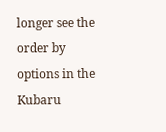longer see the order by options in the Kubaru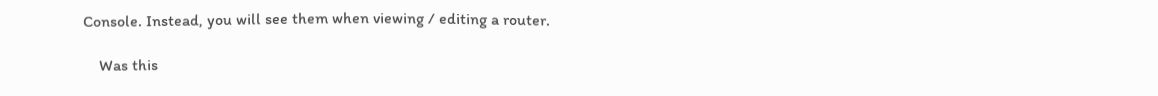Console. Instead, you will see them when viewing / editing a router.

    Was this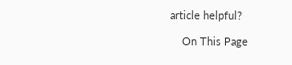article helpful?

    On This Page